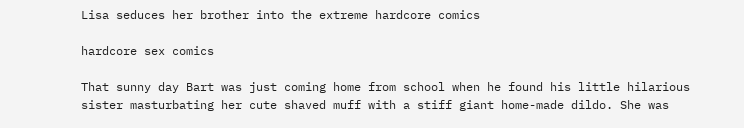Lisa seduces her brother into the extreme hardcore comics

hardcore sex comics

That sunny day Bart was just coming home from school when he found his little hilarious sister masturbating her cute shaved muff with a stiff giant home-made dildo. She was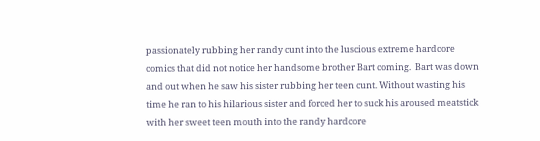passionately rubbing her randy cunt into the luscious extreme hardcore comics that did not notice her handsome brother Bart coming.  Bart was down and out when he saw his sister rubbing her teen cunt. Without wasting his time he ran to his hilarious sister and forced her to suck his aroused meatstick with her sweet teen mouth into the randy hardcore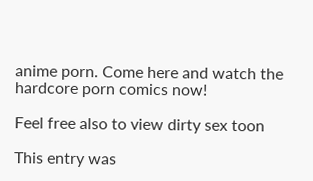anime porn. Come here and watch the hardcore porn comics now!

Feel free also to view dirty sex toon

This entry was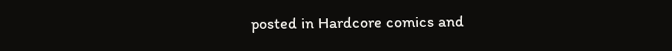posted in Hardcore comics and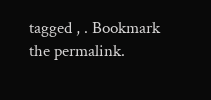tagged , . Bookmark the permalink.